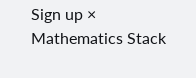Sign up ×
Mathematics Stack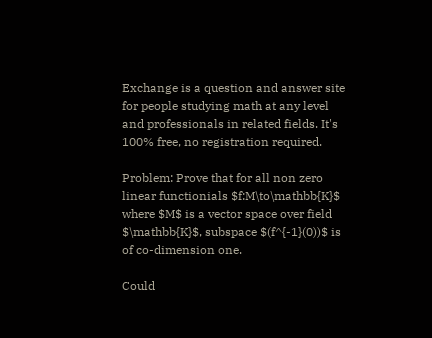Exchange is a question and answer site for people studying math at any level and professionals in related fields. It's 100% free, no registration required.

Problem: Prove that for all non zero linear functionials $f:M\to\mathbb{K}$ where $M$ is a vector space over field $\mathbb{K}$, subspace $(f^{-1}(0))$ is of co-dimension one.

Could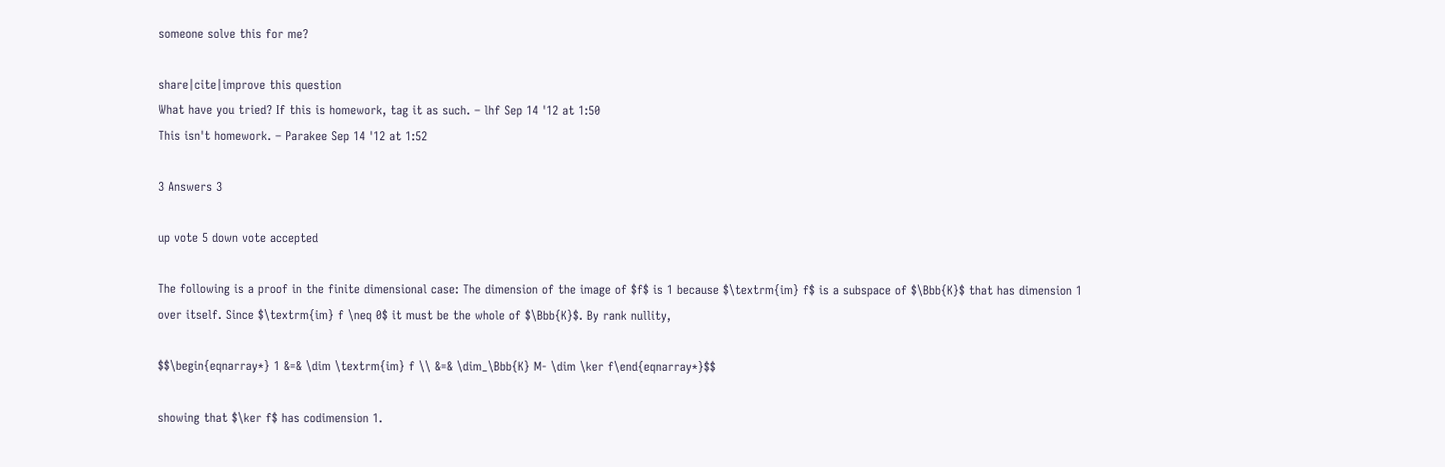someone solve this for me?

share|cite|improve this question
What have you tried? If this is homework, tag it as such. – lhf Sep 14 '12 at 1:50
This isn't homework. – Parakee Sep 14 '12 at 1:52

3 Answers 3

up vote 5 down vote accepted

The following is a proof in the finite dimensional case: The dimension of the image of $f$ is 1 because $\textrm{im} f$ is a subspace of $\Bbb{K}$ that has dimension 1 over itself. Since $\textrm{im} f \neq 0$ it must be the whole of $\Bbb{K}$. By rank nullity,

$$\begin{eqnarray*} 1 &=& \dim \textrm{im} f \\ &=& \dim_\Bbb{K} M- \dim \ker f\end{eqnarray*}$$

showing that $\ker f$ has codimension 1.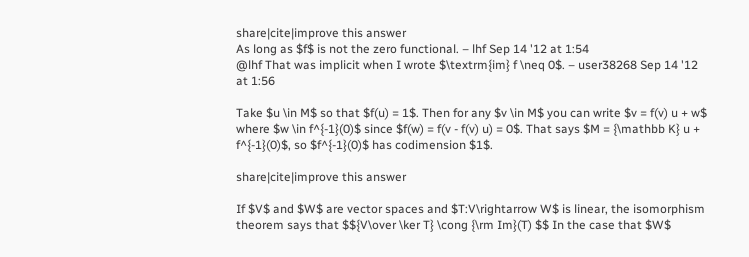share|cite|improve this answer
As long as $f$ is not the zero functional. – lhf Sep 14 '12 at 1:54
@lhf That was implicit when I wrote $\textrm{im} f \neq 0$. – user38268 Sep 14 '12 at 1:56

Take $u \in M$ so that $f(u) = 1$. Then for any $v \in M$ you can write $v = f(v) u + w$ where $w \in f^{-1}(0)$ since $f(w) = f(v - f(v) u) = 0$. That says $M = {\mathbb K} u + f^{-1}(0)$, so $f^{-1}(0)$ has codimension $1$.

share|cite|improve this answer

If $V$ and $W$ are vector spaces and $T:V\rightarrow W$ is linear, the isomorphism theorem says that $${V\over \ker T} \cong {\rm Im}(T) $$ In the case that $W$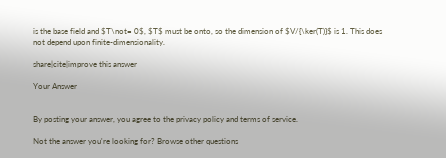is the base field and $T\not= 0$, $T$ must be onto, so the dimension of $V/{\ker(T)}$ is 1. This does not depend upon finite-dimensionality.

share|cite|improve this answer

Your Answer


By posting your answer, you agree to the privacy policy and terms of service.

Not the answer you're looking for? Browse other questions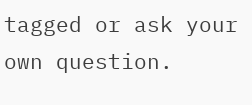tagged or ask your own question.